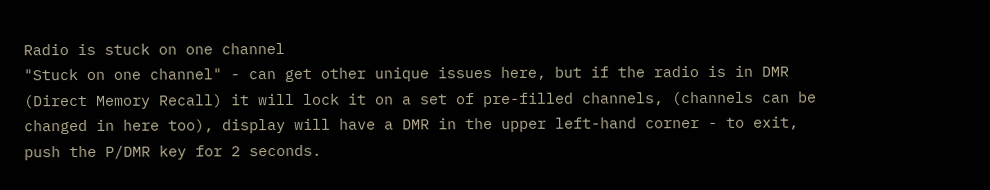Radio is stuck on one channel
"Stuck on one channel" - can get other unique issues here, but if the radio is in DMR (Direct Memory Recall) it will lock it on a set of pre-filled channels, (channels can be changed in here too), display will have a DMR in the upper left-hand corner - to exit, push the P/DMR key for 2 seconds.